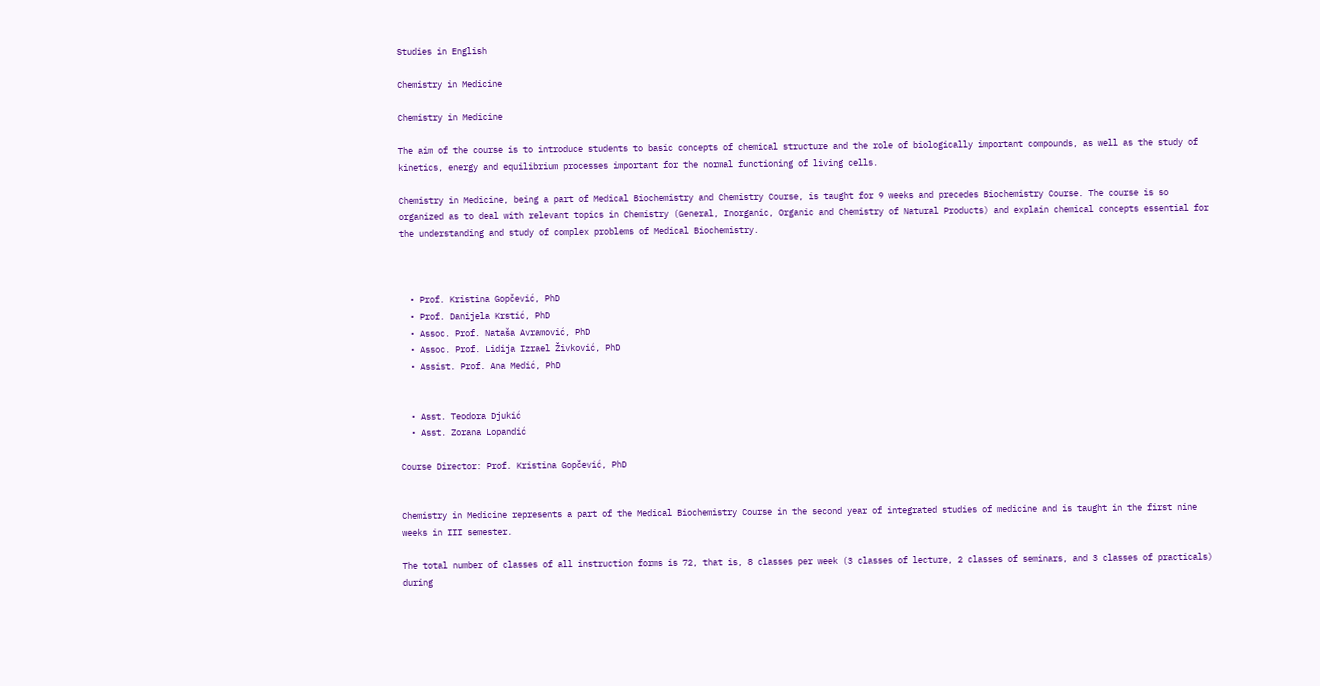Studies in English

Chemistry in Medicine

Chemistry in Medicine

The aim of the course is to introduce students to basic concepts of chemical structure and the role of biologically important compounds, as well as the study of kinetics, energy and equilibrium processes important for the normal functioning of living cells.

Chemistry in Medicine, being a part of Medical Biochemistry and Chemistry Course, is taught for 9 weeks and precedes Biochemistry Course. The course is so organized as to deal with relevant topics in Chemistry (General, Inorganic, Organic and Chemistry of Natural Products) and explain chemical concepts essential for the understanding and study of complex problems of Medical Biochemistry.



  • Prof. Kristina Gopčević, PhD
  • Prof. Danijela Krstić, PhD
  • Assoc. Prof. Nataša Avramović, PhD
  • Assoc. Prof. Lidija Izrael Živković, PhD
  • Assist. Prof. Ana Medić, PhD


  • Asst. Teodora Djukić
  • Asst. Zorana Lopandić

Course Director: Prof. Kristina Gopčević, PhD


Chemistry in Medicine represents a part of the Medical Biochemistry Course in the second year of integrated studies of medicine and is taught in the first nine weeks in III semester.

The total number of classes of all instruction forms is 72, that is, 8 classes per week (3 classes of lecture, 2 classes of seminars, and 3 classes of practicals) during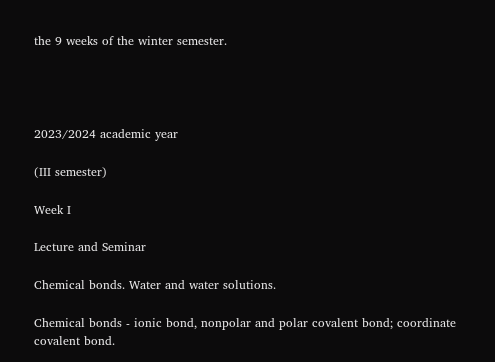the 9 weeks of the winter semester.




2023/2024 academic year

(III semester)

Week I

Lecture and Seminar

Chemical bonds. Water and water solutions.

Chemical bonds - ionic bond, nonpolar and polar covalent bond; coordinate covalent bond.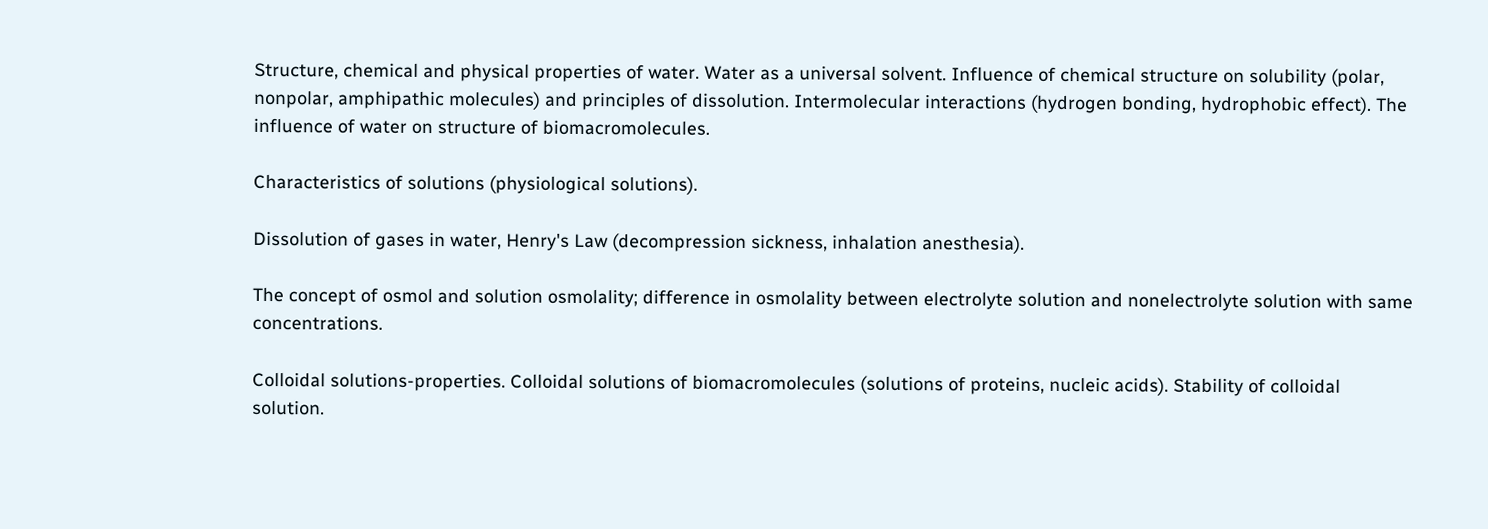Structure, chemical and physical properties of water. Water as a universal solvent. Influence of chemical structure on solubility (polar, nonpolar, amphipathic molecules) and principles of dissolution. Intermolecular interactions (hydrogen bonding, hydrophobic effect). The influence of water on structure of biomacromolecules.

Characteristics of solutions (physiological solutions).

Dissolution of gases in water, Henry's Law (decompression sickness, inhalation anesthesia).

The concept of osmol and solution osmolality; difference in osmolality between electrolyte solution and nonelectrolyte solution with same concentrations.

Colloidal solutions-properties. Colloidal solutions of biomacromolecules (solutions of proteins, nucleic acids). Stability of colloidal solution.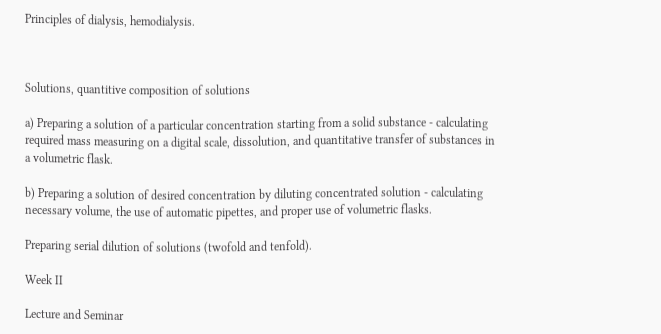Principles of dialysis, hemodialysis.



Solutions, quantitive composition of solutions

a) Preparing a solution of a particular concentration starting from a solid substance - calculating required mass measuring on a digital scale, dissolution, and quantitative transfer of substances in a volumetric flask.

b) Preparing a solution of desired concentration by diluting concentrated solution - calculating necessary volume, the use of automatic pipettes, and proper use of volumetric flasks.

Preparing serial dilution of solutions (twofold and tenfold).

Week II

Lecture and Seminar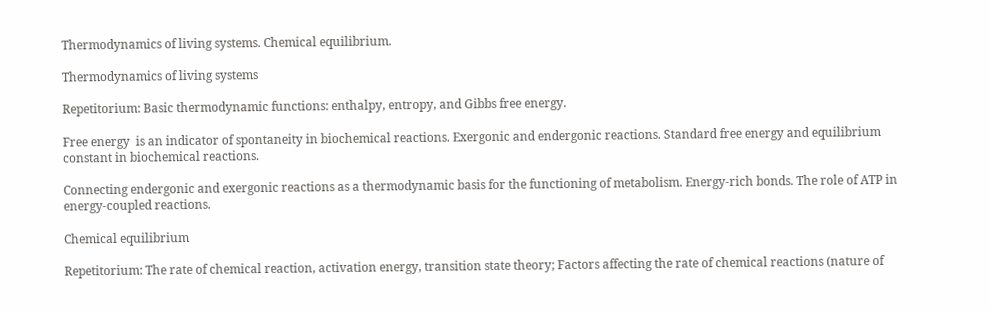Thermodynamics of living systems. Chemical equilibrium.

Thermodynamics of living systems

Repetitorium: Basic thermodynamic functions: enthalpy, entropy, and Gibbs free energy.

Free energy  is an indicator of spontaneity in biochemical reactions. Exergonic and endergonic reactions. Standard free energy and equilibrium constant in biochemical reactions.

Connecting endergonic and exergonic reactions as a thermodynamic basis for the functioning of metabolism. Energy-rich bonds. The role of ATP in energy-coupled reactions.

Chemical equilibrium

Repetitorium: The rate of chemical reaction, activation energy, transition state theory; Factors affecting the rate of chemical reactions (nature of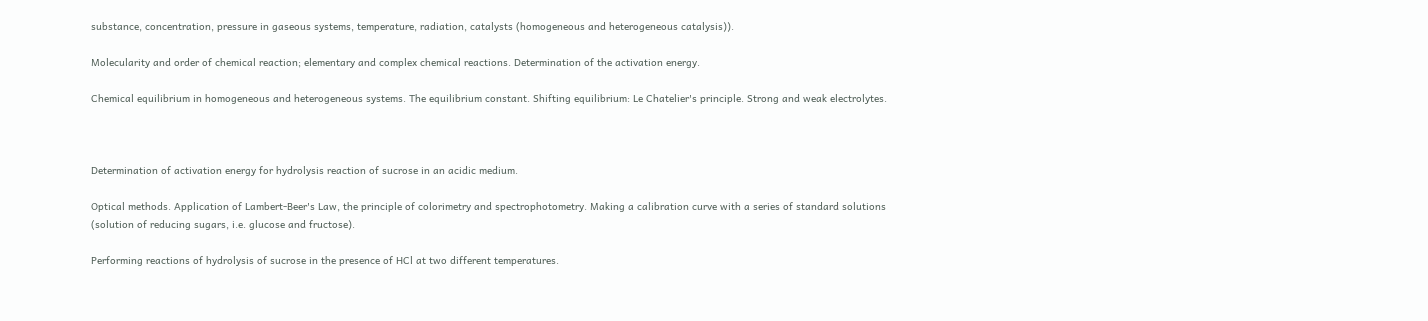substance, concentration, pressure in gaseous systems, temperature, radiation, catalysts (homogeneous and heterogeneous catalysis)).

Molecularity and order of chemical reaction; elementary and complex chemical reactions. Determination of the activation energy.

Chemical equilibrium in homogeneous and heterogeneous systems. The equilibrium constant. Shifting equilibrium: Le Chatelier's principle. Strong and weak electrolytes.



Determination of activation energy for hydrolysis reaction of sucrose in an acidic medium.

Optical methods. Application of Lambert-Beer's Law, the principle of colorimetry and spectrophotometry. Making a calibration curve with a series of standard solutions (solution of reducing sugars, i.e. glucose and fructose).

Performing reactions of hydrolysis of sucrose in the presence of HCl at two different temperatures.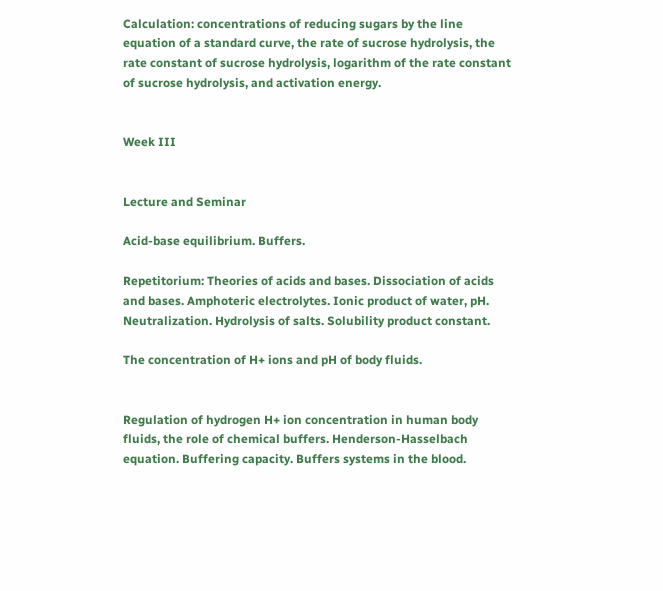Calculation: concentrations of reducing sugars by the line equation of a standard curve, the rate of sucrose hydrolysis, the rate constant of sucrose hydrolysis, logarithm of the rate constant of sucrose hydrolysis, and activation energy.


Week III


Lecture and Seminar

Acid-base equilibrium. Buffers.

Repetitorium: Theories of acids and bases. Dissociation of acids and bases. Amphoteric electrolytes. Ionic product of water, pH. Neutralization. Hydrolysis of salts. Solubility product constant.

The concentration of H+ ions and pH of body fluids.


Regulation of hydrogen H+ ion concentration in human body fluids, the role of chemical buffers. Henderson-Hasselbach equation. Buffering capacity. Buffers systems in the blood.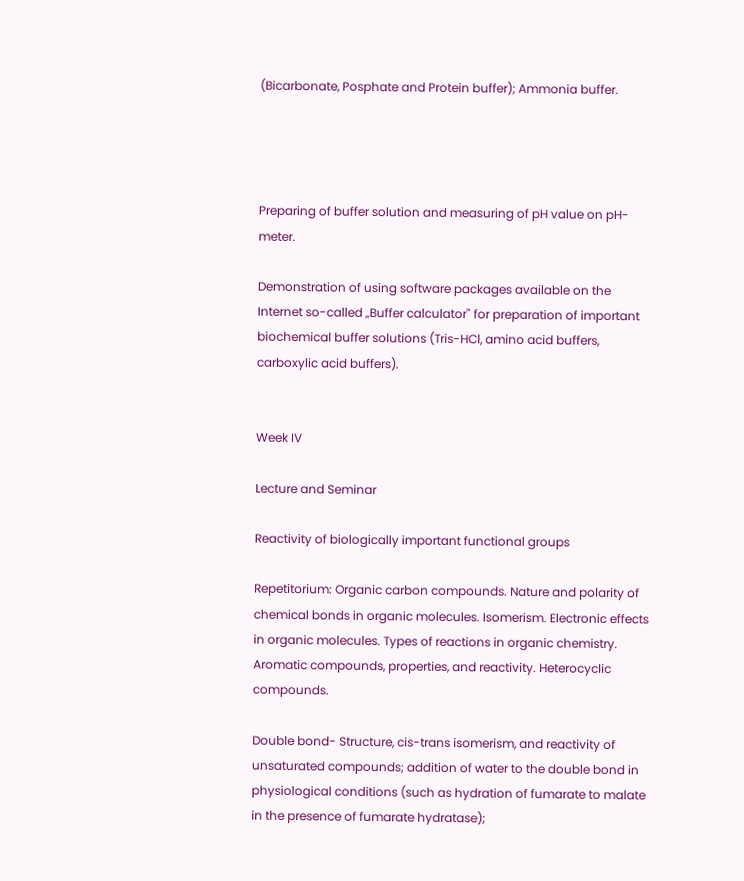(Bicarbonate, Posphate and Protein buffer); Ammonia buffer.




Preparing of buffer solution and measuring of pH value on pH-meter.

Demonstration of using software packages available on the Internet so-called „Buffer calculator" for preparation of important biochemical buffer solutions (Tris-HCl, amino acid buffers, carboxylic acid buffers).


Week IV

Lecture and Seminar

Reactivity of biologically important functional groups

Repetitorium: Organic carbon compounds. Nature and polarity of chemical bonds in organic molecules. Isomerism. Electronic effects in organic molecules. Types of reactions in organic chemistry. Aromatic compounds, properties, and reactivity. Heterocyclic compounds.

Double bond- Structure, cis-trans isomerism, and reactivity of unsaturated compounds; addition of water to the double bond in physiological conditions (such as hydration of fumarate to malate in the presence of fumarate hydratase);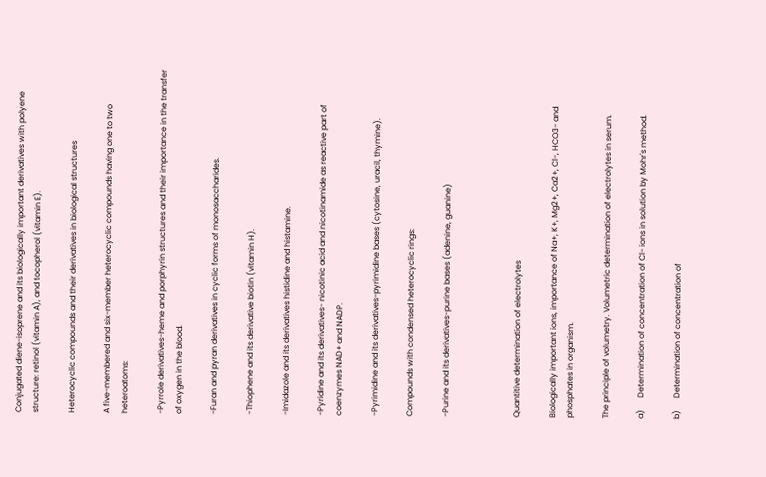Conjugated diene-isoprene and its biologically important derivatives with polyene structure: retinol (vitamin A), and tocopherol (vitamin E).

Heterocyclic compounds and their derivatives in biological structures

A five-membered and six-member heterocyclic compounds having one to two heteroatoms:

-Pyrrole derivatives-heme and porphyrin structures and their importance in the transfer of oxygen in the blood.

-Furan and pyran derivatives in cyclic forms of monosaccharides.

-Thiophene and its derivative biotin (vitamin H).

-Imidazole and its derivatives histidine and histamine.

-Pyridine and its derivatives- nicotinic acid and nicotinamide as reactive part of coenzymes NAD+ and NADP.

-Pyrimidine and its derivatives-pyrimidine bases (cytosine, uracil, thymine).

Compounds with condensed heterocyclic rings:

-Purine and its derivatives-purine bases (adenine, guanine)



Quantitive determination of electrolytes

Biologically important ions, importance of Na+, K+, Mg2+, Ca2+, Cl-, HCO3- and phosphates in organism.

The principle of volumetry. Volumetric determination of electrolytes in serum.

a)      Determination of concentration of Cl- ions in solution by Mohr's method.

b)      Determination of concentration of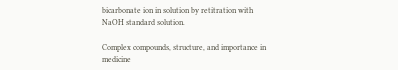bicarbonate ion in solution by retitration with NaOH standard solution.

Complex compounds, structure, and importance in medicine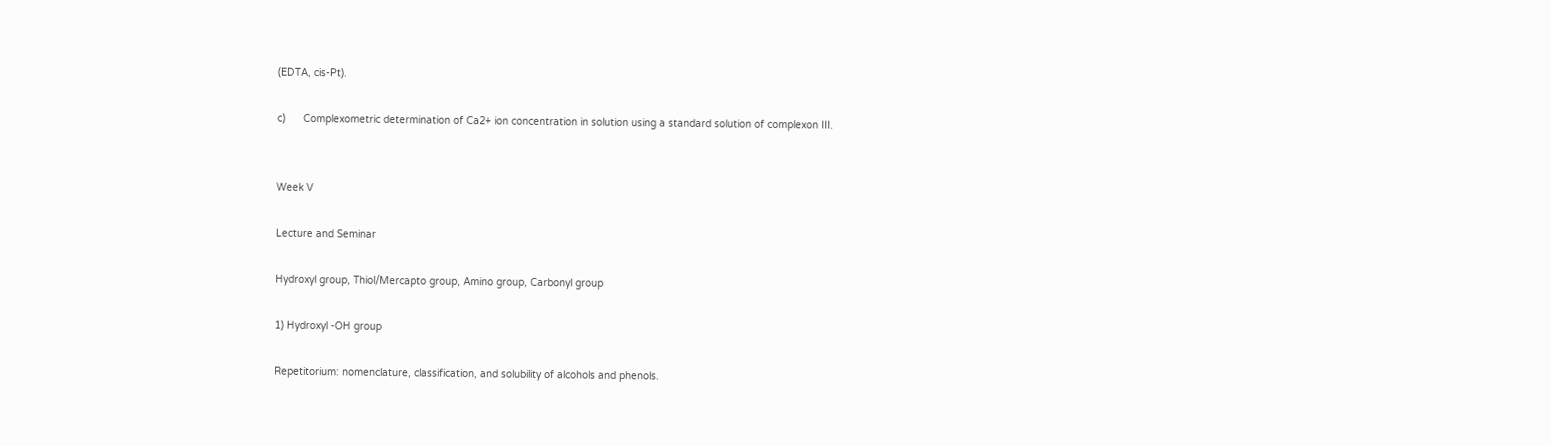(EDTA, cis-Pt).

c)      Complexometric determination of Ca2+ ion concentration in solution using a standard solution of complexon III.


Week V

Lecture and Seminar

Hydroxyl group, Thiol/Mercapto group, Amino group, Carbonyl group

1) Hydroxyl -OH group

Repetitorium: nomenclature, classification, and solubility of alcohols and phenols.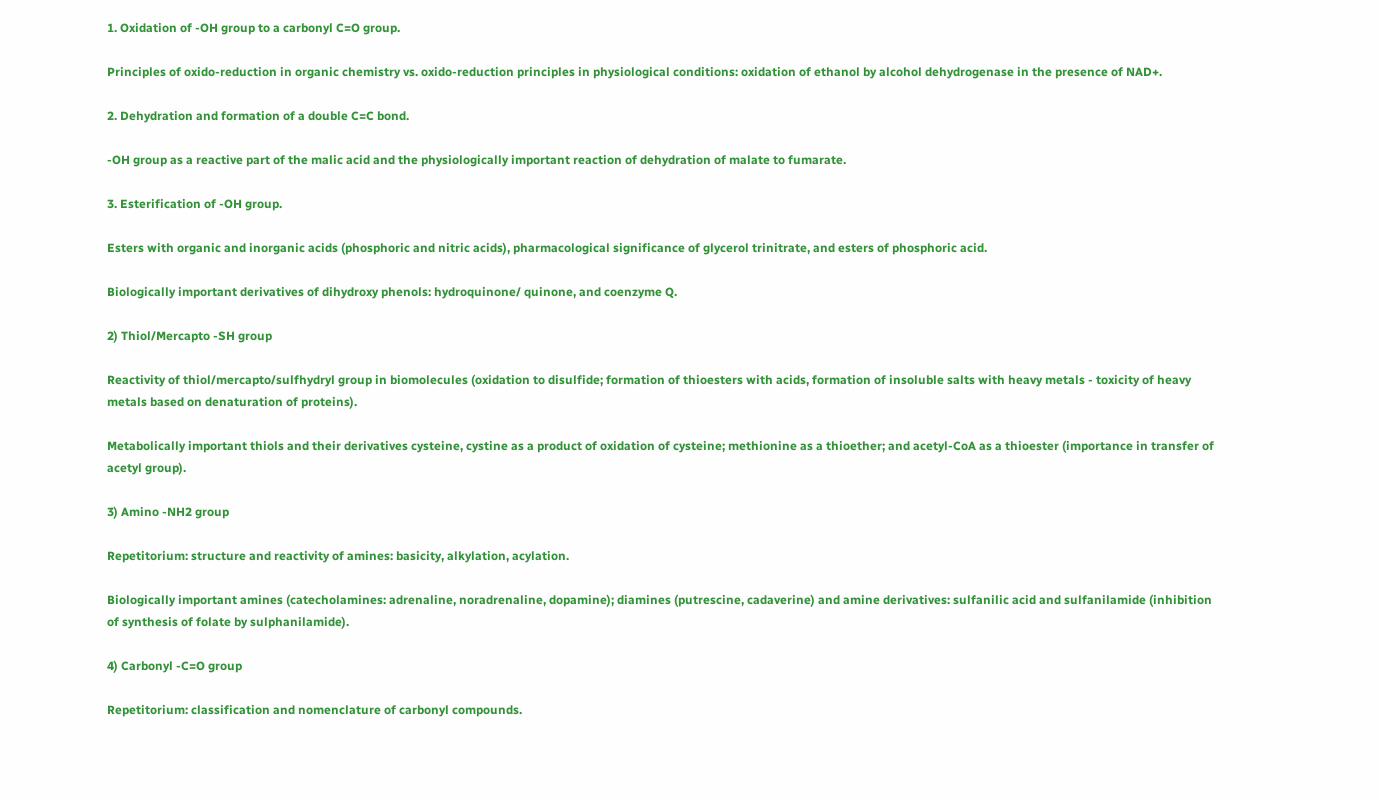1. Oxidation of -OH group to a carbonyl C=O group.

Principles of oxido-reduction in organic chemistry vs. oxido-reduction principles in physiological conditions: oxidation of ethanol by alcohol dehydrogenase in the presence of NAD+.

2. Dehydration and formation of a double C=C bond.

-OH group as a reactive part of the malic acid and the physiologically important reaction of dehydration of malate to fumarate.

3. Esterification of -OH group.

Esters with organic and inorganic acids (phosphoric and nitric acids), pharmacological significance of glycerol trinitrate, and esters of phosphoric acid.

Biologically important derivatives of dihydroxy phenols: hydroquinone/ quinone, and coenzyme Q.

2) Thiol/Mercapto -SH group

Reactivity of thiol/mercapto/sulfhydryl group in biomolecules (oxidation to disulfide; formation of thioesters with acids, formation of insoluble salts with heavy metals - toxicity of heavy metals based on denaturation of proteins).

Metabolically important thiols and their derivatives cysteine, cystine as a product of oxidation of cysteine; methionine as a thioether; and acetyl-CoA as a thioester (importance in transfer of acetyl group).

3) Amino -NH2 group

Repetitorium: structure and reactivity of amines: basicity, alkylation, acylation.

Biologically important amines (catecholamines: adrenaline, noradrenaline, dopamine); diamines (putrescine, cadaverine) and amine derivatives: sulfanilic acid and sulfanilamide (inhibition of synthesis of folate by sulphanilamide).

4) Carbonyl -C=O group

Repetitorium: classification and nomenclature of carbonyl compounds.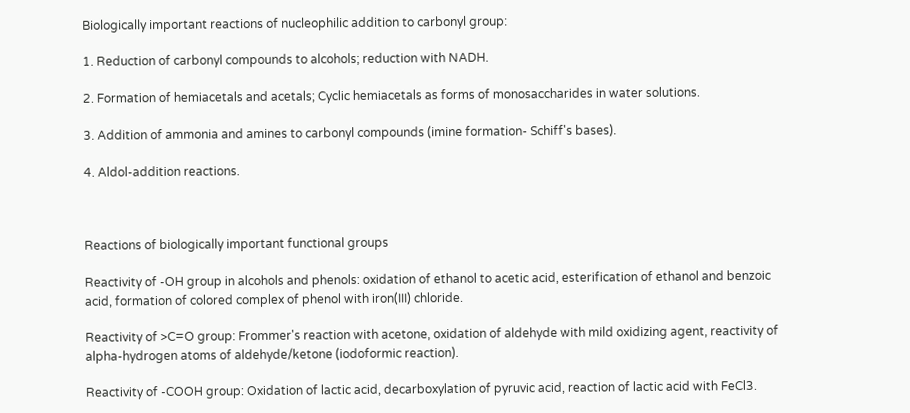Biologically important reactions of nucleophilic addition to carbonyl group:

1. Reduction of carbonyl compounds to alcohols; reduction with NADH.

2. Formation of hemiacetals and acetals; Cyclic hemiacetals as forms of monosaccharides in water solutions.

3. Addition of ammonia and amines to carbonyl compounds (imine formation- Schiff's bases).

4. Aldol-addition reactions.



Reactions of biologically important functional groups

Reactivity of -OH group in alcohols and phenols: oxidation of ethanol to acetic acid, esterification of ethanol and benzoic acid, formation of colored complex of phenol with iron(III) chloride.

Reactivity of >C=O group: Frommer's reaction with acetone, oxidation of aldehyde with mild oxidizing agent, reactivity of alpha-hydrogen atoms of aldehyde/ketone (iodoformic reaction).

Reactivity of -COOH group: Oxidation of lactic acid, decarboxylation of pyruvic acid, reaction of lactic acid with FeCl3.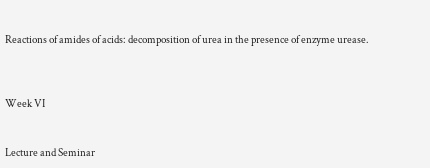Reactions of amides of acids: decomposition of urea in the presence of enzyme urease.



Week VI


Lecture and Seminar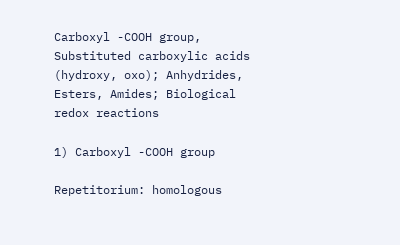Carboxyl -COOH group, Substituted carboxylic acids (hydroxy, oxo); Anhydrides, Esters, Amides; Biological redox reactions

1) Carboxyl -COOH group

Repetitorium: homologous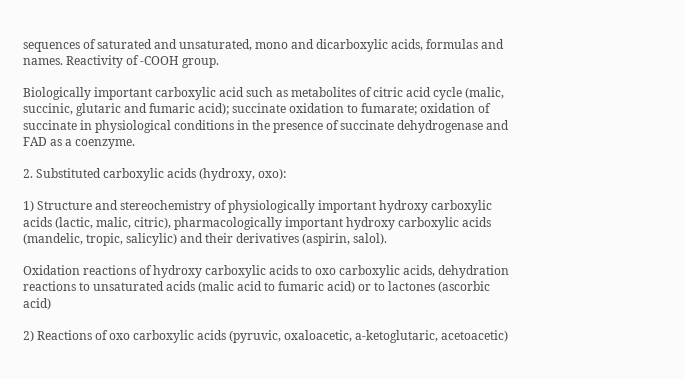sequences of saturated and unsaturated, mono and dicarboxylic acids, formulas and names. Reactivity of -COOH group.

Biologically important carboxylic acid such as metabolites of citric acid cycle (malic, succinic, glutaric and fumaric acid); succinate oxidation to fumarate; oxidation of succinate in physiological conditions in the presence of succinate dehydrogenase and FAD as a coenzyme.

2. Substituted carboxylic acids (hydroxy, oxo):

1) Structure and stereochemistry of physiologically important hydroxy carboxylic acids (lactic, malic, citric), pharmacologically important hydroxy carboxylic acids (mandelic, tropic, salicylic) and their derivatives (aspirin, salol).

Oxidation reactions of hydroxy carboxylic acids to oxo carboxylic acids, dehydration reactions to unsaturated acids (malic acid to fumaric acid) or to lactones (ascorbic acid)

2) Reactions of oxo carboxylic acids (pyruvic, oxaloacetic, a-ketoglutaric, acetoacetic)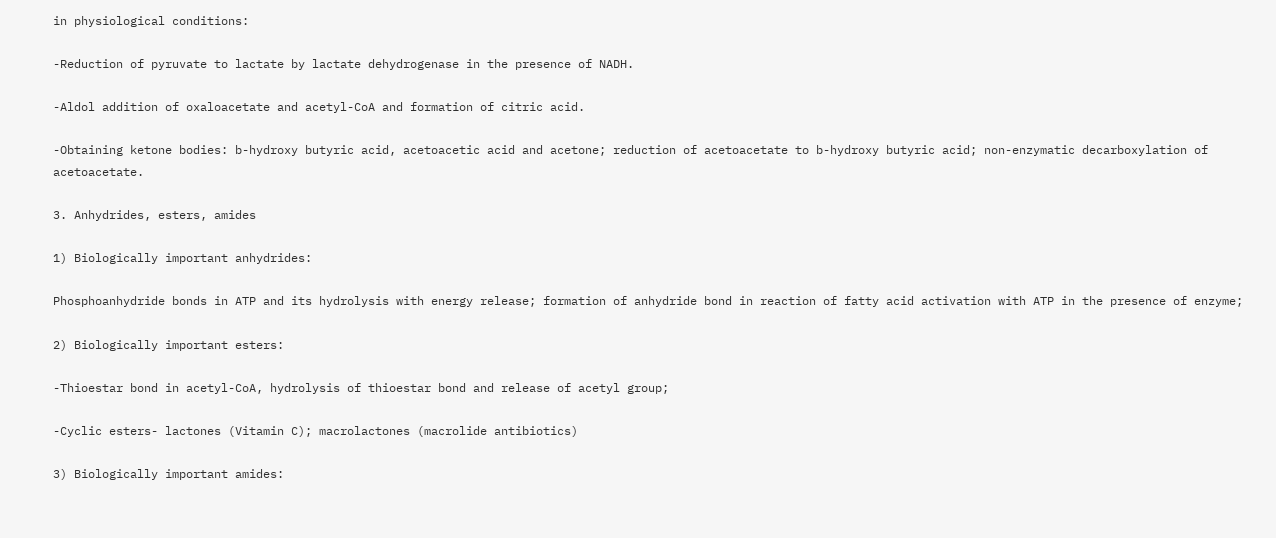in physiological conditions:

-Reduction of pyruvate to lactate by lactate dehydrogenase in the presence of NADH.

-Aldol addition of oxaloacetate and acetyl-CoA and formation of citric acid.

-Obtaining ketone bodies: b-hydroxy butyric acid, acetoacetic acid and acetone; reduction of acetoacetate to b-hydroxy butyric acid; non-enzymatic decarboxylation of acetoacetate.

3. Anhydrides, esters, amides

1) Biologically important anhydrides:

Phosphoanhydride bonds in ATP and its hydrolysis with energy release; formation of anhydride bond in reaction of fatty acid activation with ATP in the presence of enzyme;

2) Biologically important esters:

-Thioestar bond in acetyl-CoA, hydrolysis of thioestar bond and release of acetyl group;

-Cyclic esters- lactones (Vitamin C); macrolactones (macrolide antibiotics)

3) Biologically important amides: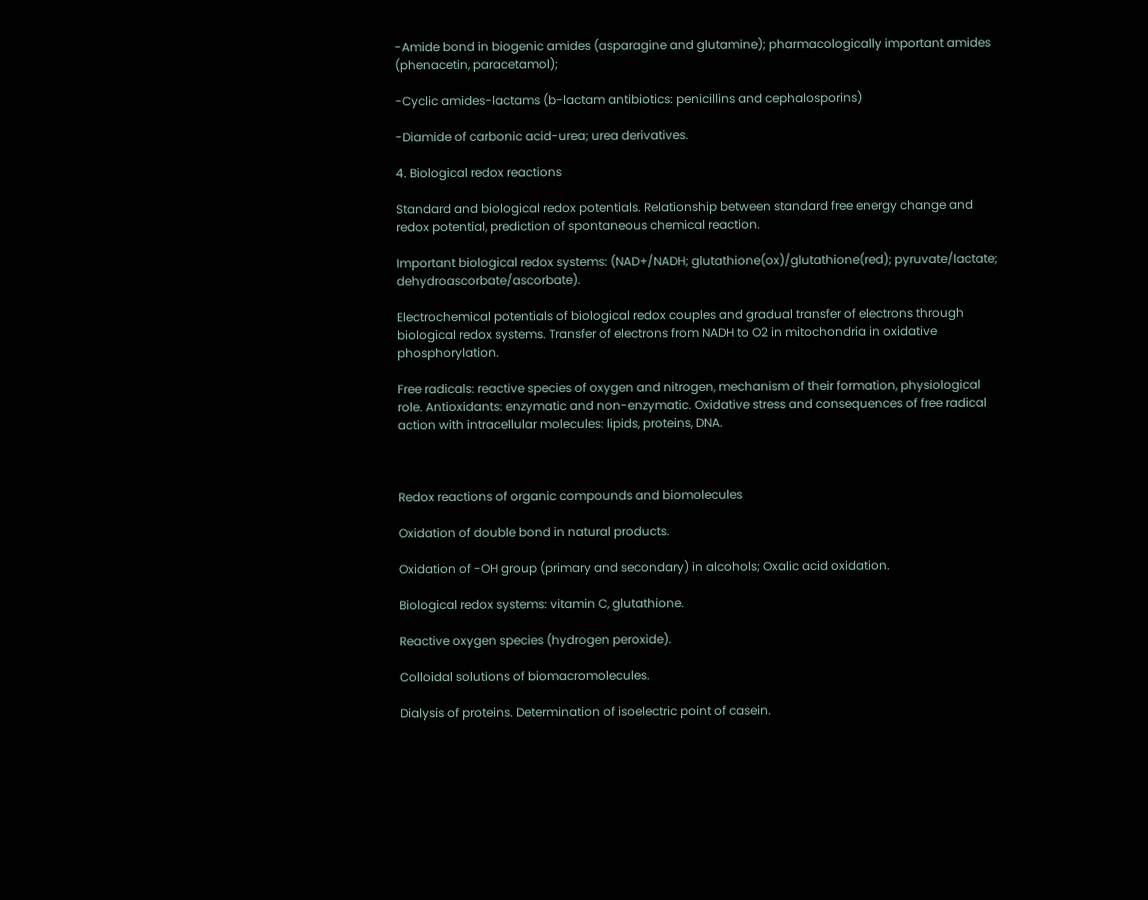-Amide bond in biogenic amides (asparagine and glutamine); pharmacologically important amides (phenacetin, paracetamol);

-Cyclic amides-lactams (b-lactam antibiotics: penicillins and cephalosporins)

-Diamide of carbonic acid-urea; urea derivatives.

4. Biological redox reactions

Standard and biological redox potentials. Relationship between standard free energy change and redox potential, prediction of spontaneous chemical reaction.

Important biological redox systems: (NAD+/NADH; glutathione(ox)/glutathione(red); pyruvate/lactate; dehydroascorbate/ascorbate).

Electrochemical potentials of biological redox couples and gradual transfer of electrons through biological redox systems. Transfer of electrons from NADH to O2 in mitochondria in oxidative phosphorylation.

Free radicals: reactive species of oxygen and nitrogen, mechanism of their formation, physiological role. Antioxidants: enzymatic and non-enzymatic. Oxidative stress and consequences of free radical action with intracellular molecules: lipids, proteins, DNA.



Redox reactions of organic compounds and biomolecules

Oxidation of double bond in natural products.

Oxidation of -OH group (primary and secondary) in alcohols; Oxalic acid oxidation.

Biological redox systems: vitamin C, glutathione.

Reactive oxygen species (hydrogen peroxide).

Colloidal solutions of biomacromolecules.

Dialysis of proteins. Determination of isoelectric point of casein.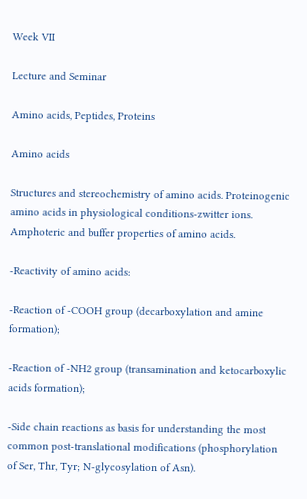Week VII

Lecture and Seminar

Amino acids, Peptides, Proteins

Amino acids

Structures and stereochemistry of amino acids. Proteinogenic amino acids in physiological conditions-zwitter ions. Amphoteric and buffer properties of amino acids.

-Reactivity of amino acids:

-Reaction of -COOH group (decarboxylation and amine formation);

-Reaction of -NH2 group (transamination and ketocarboxylic acids formation);

-Side chain reactions as basis for understanding the most common post-translational modifications (phosphorylation of Ser, Thr, Tyr; N-glycosylation of Asn).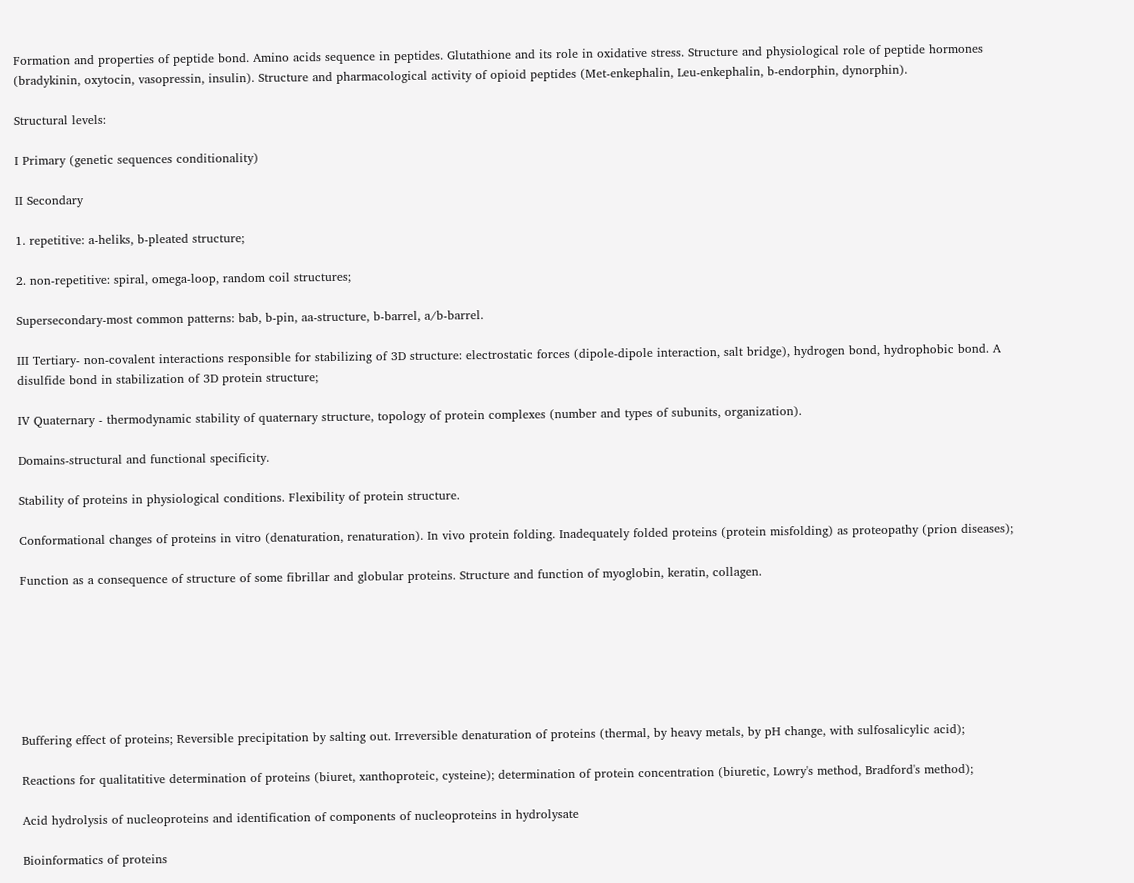Formation and properties of peptide bond. Amino acids sequence in peptides. Glutathione and its role in oxidative stress. Structure and physiological role of peptide hormones (bradykinin, oxytocin, vasopressin, insulin). Structure and pharmacological activity of opioid peptides (Met-enkephalin, Leu-enkephalin, b-endorphin, dynorphin).

Structural levels:

I Primary (genetic sequences conditionality)

II Secondary

1. repetitive: a-heliks, b-pleated structure;

2. non-repetitive: spiral, omega-loop, random coil structures;

Supersecondary-most common patterns: bab, b-pin, aa-structure, b-barrel, a/b-barrel.

III Tertiary- non-covalent interactions responsible for stabilizing of 3D structure: electrostatic forces (dipole-dipole interaction, salt bridge), hydrogen bond, hydrophobic bond. A disulfide bond in stabilization of 3D protein structure;

IV Quaternary - thermodynamic stability of quaternary structure, topology of protein complexes (number and types of subunits, organization).

Domains-structural and functional specificity.

Stability of proteins in physiological conditions. Flexibility of protein structure.

Conformational changes of proteins in vitro (denaturation, renaturation). In vivo protein folding. Inadequately folded proteins (protein misfolding) as proteopathy (prion diseases);

Function as a consequence of structure of some fibrillar and globular proteins. Structure and function of myoglobin, keratin, collagen.







Buffering effect of proteins; Reversible precipitation by salting out. Irreversible denaturation of proteins (thermal, by heavy metals, by pH change, with sulfosalicylic acid);

Reactions for qualitatitive determination of proteins (biuret, xanthoproteic, cysteine); determination of protein concentration (biuretic, Lowry's method, Bradford's method);

Acid hydrolysis of nucleoproteins and identification of components of nucleoproteins in hydrolysate

Bioinformatics of proteins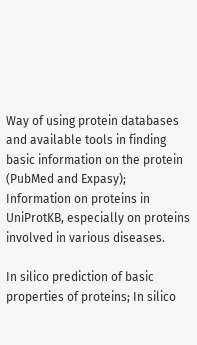Way of using protein databases and available tools in finding basic information on the protein (PubMed and Expasy); Information on proteins in UniProtKB, especially on proteins involved in various diseases.

In silico prediction of basic properties of proteins; In silico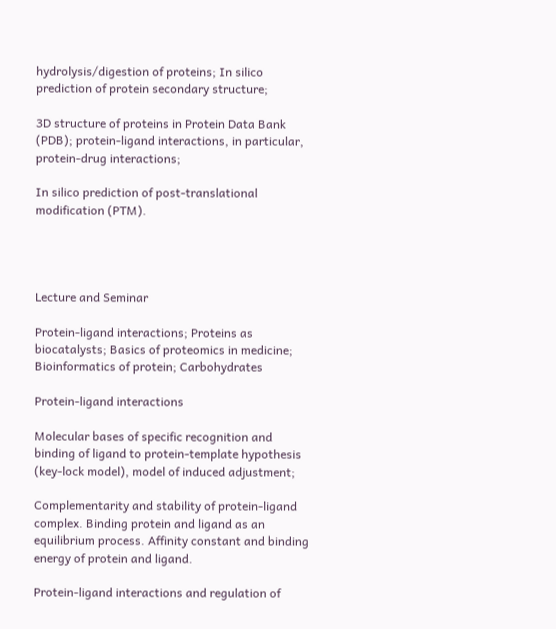hydrolysis/digestion of proteins; In silico prediction of protein secondary structure;

3D structure of proteins in Protein Data Bank (PDB); protein-ligand interactions, in particular, protein-drug interactions;

In silico prediction of post-translational modification (PTM).




Lecture and Seminar

Protein-ligand interactions; Proteins as biocatalysts; Basics of proteomics in medicine; Bioinformatics of protein; Carbohydrates

Protein-ligand interactions

Molecular bases of specific recognition and binding of ligand to protein-template hypothesis (key-lock model), model of induced adjustment;

Complementarity and stability of protein-ligand complex. Binding protein and ligand as an equilibrium process. Affinity constant and binding energy of protein and ligand.

Protein-ligand interactions and regulation of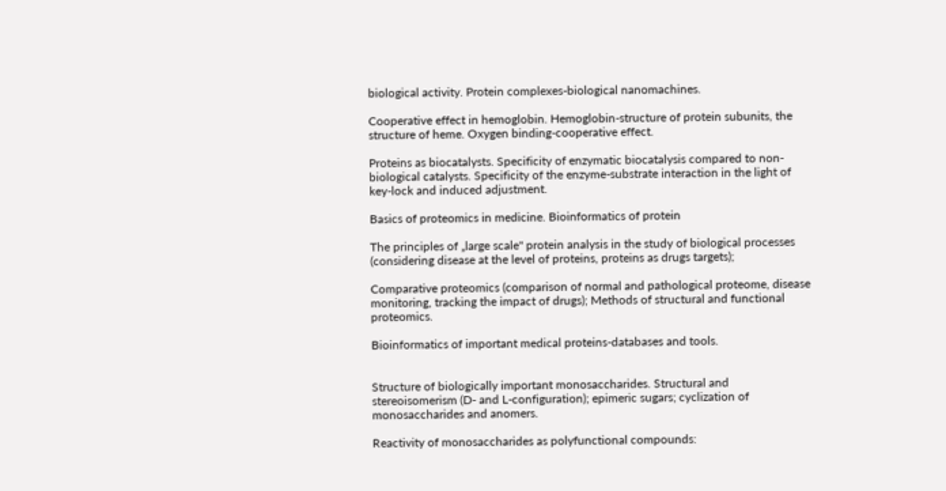biological activity. Protein complexes-biological nanomachines.

Cooperative effect in hemoglobin. Hemoglobin-structure of protein subunits, the structure of heme. Oxygen binding-cooperative effect.

Proteins as biocatalysts. Specificity of enzymatic biocatalysis compared to non-biological catalysts. Specificity of the enzyme-substrate interaction in the light of key-lock and induced adjustment.

Basics of proteomics in medicine. Bioinformatics of protein

The principles of „large scale" protein analysis in the study of biological processes (considering disease at the level of proteins, proteins as drugs targets);

Comparative proteomics (comparison of normal and pathological proteome, disease monitoring, tracking the impact of drugs); Methods of structural and functional proteomics.

Bioinformatics of important medical proteins-databases and tools.


Structure of biologically important monosaccharides. Structural and stereoisomerism (D- and L-configuration); epimeric sugars; cyclization of monosaccharides and anomers.

Reactivity of monosaccharides as polyfunctional compounds: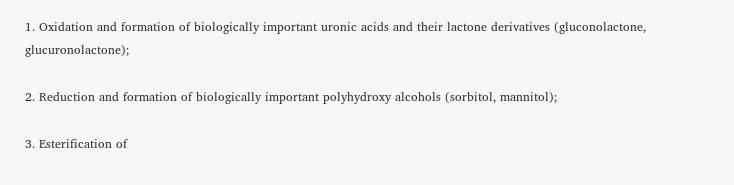1. Oxidation and formation of biologically important uronic acids and their lactone derivatives (gluconolactone, glucuronolactone);

2. Reduction and formation of biologically important polyhydroxy alcohols (sorbitol, mannitol);

3. Esterification of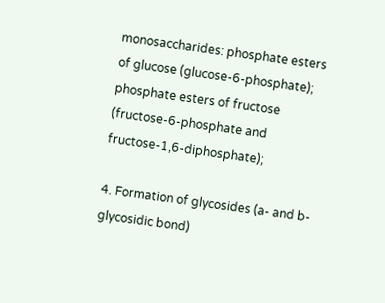monosaccharides: phosphate esters of glucose (glucose-6-phosphate); phosphate esters of fructose (fructose-6-phosphate and fructose-1,6-diphosphate);

4. Formation of glycosides (a- and b-glycosidic bond)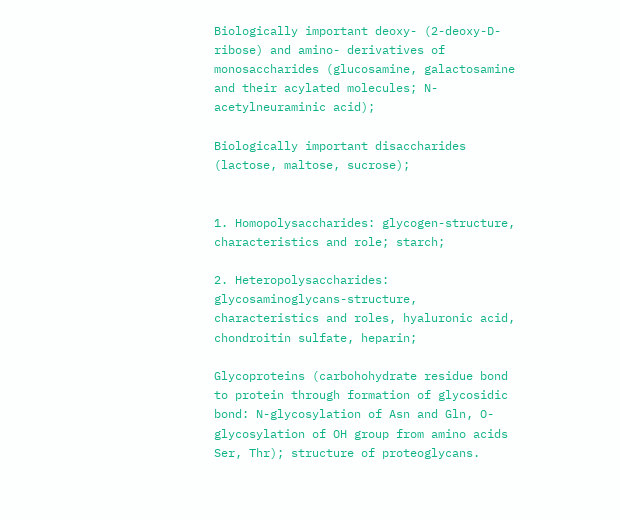Biologically important deoxy- (2-deoxy-D-ribose) and amino- derivatives of monosaccharides (glucosamine, galactosamine and their acylated molecules; N-acetylneuraminic acid);

Biologically important disaccharides (lactose, maltose, sucrose);


1. Homopolysaccharides: glycogen-structure, characteristics and role; starch;

2. Heteropolysaccharides: glycosaminoglycans-structure, characteristics and roles, hyaluronic acid, chondroitin sulfate, heparin;

Glycoproteins (carbohohydrate residue bond to protein through formation of glycosidic bond: N-glycosylation of Asn and Gln, O-glycosylation of OH group from amino acids Ser, Thr); structure of proteoglycans.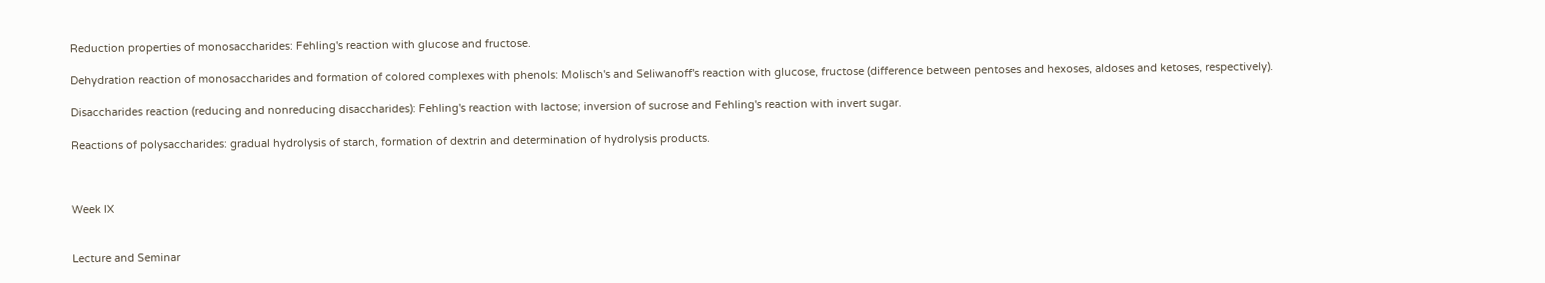Reduction properties of monosaccharides: Fehling's reaction with glucose and fructose.

Dehydration reaction of monosaccharides and formation of colored complexes with phenols: Molisch's and Seliwanoff's reaction with glucose, fructose (difference between pentoses and hexoses, aldoses and ketoses, respectively).

Disaccharides reaction (reducing and nonreducing disaccharides): Fehling's reaction with lactose; inversion of sucrose and Fehling's reaction with invert sugar.

Reactions of polysaccharides: gradual hydrolysis of starch, formation of dextrin and determination of hydrolysis products.



Week IX


Lecture and Seminar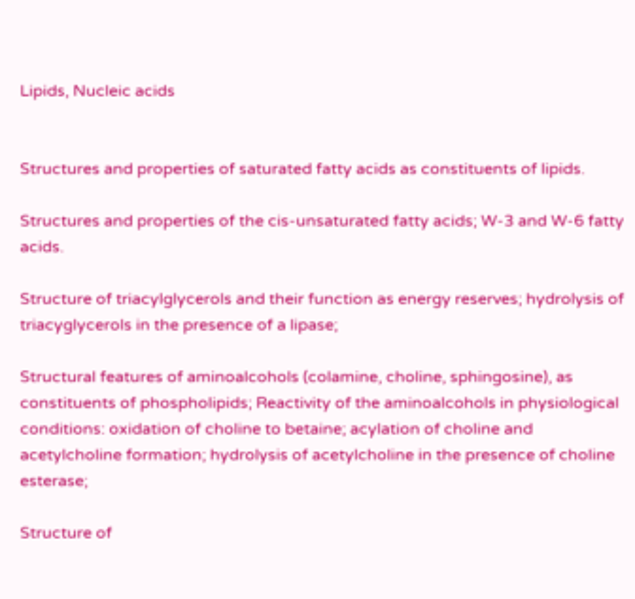Lipids, Nucleic acids


Structures and properties of saturated fatty acids as constituents of lipids.

Structures and properties of the cis-unsaturated fatty acids; W-3 and W-6 fatty acids.

Structure of triacylglycerols and their function as energy reserves; hydrolysis of triacyglycerols in the presence of a lipase;

Structural features of aminoalcohols (colamine, choline, sphingosine), as constituents of phospholipids; Reactivity of the aminoalcohols in physiological conditions: oxidation of choline to betaine; acylation of choline and acetylcholine formation; hydrolysis of acetylcholine in the presence of choline esterase;

Structure of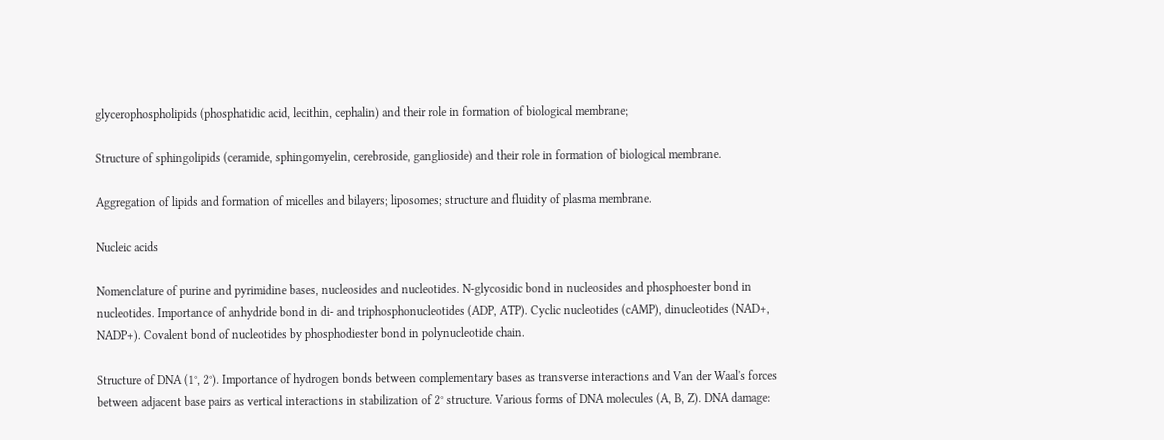glycerophospholipids (phosphatidic acid, lecithin, cephalin) and their role in formation of biological membrane;

Structure of sphingolipids (ceramide, sphingomyelin, cerebroside, ganglioside) and their role in formation of biological membrane.

Aggregation of lipids and formation of micelles and bilayers; liposomes; structure and fluidity of plasma membrane.

Nucleic acids

Nomenclature of purine and pyrimidine bases, nucleosides and nucleotides. N-glycosidic bond in nucleosides and phosphoester bond in nucleotides. Importance of anhydride bond in di- and triphosphonucleotides (ADP, ATP). Cyclic nucleotides (cAMP), dinucleotides (NAD+, NADP+). Covalent bond of nucleotides by phosphodiester bond in polynucleotide chain.

Structure of DNA (1°, 2°). Importance of hydrogen bonds between complementary bases as transverse interactions and Van der Waal's forces between adjacent base pairs as vertical interactions in stabilization of 2° structure. Various forms of DNA molecules (A, B, Z). DNA damage: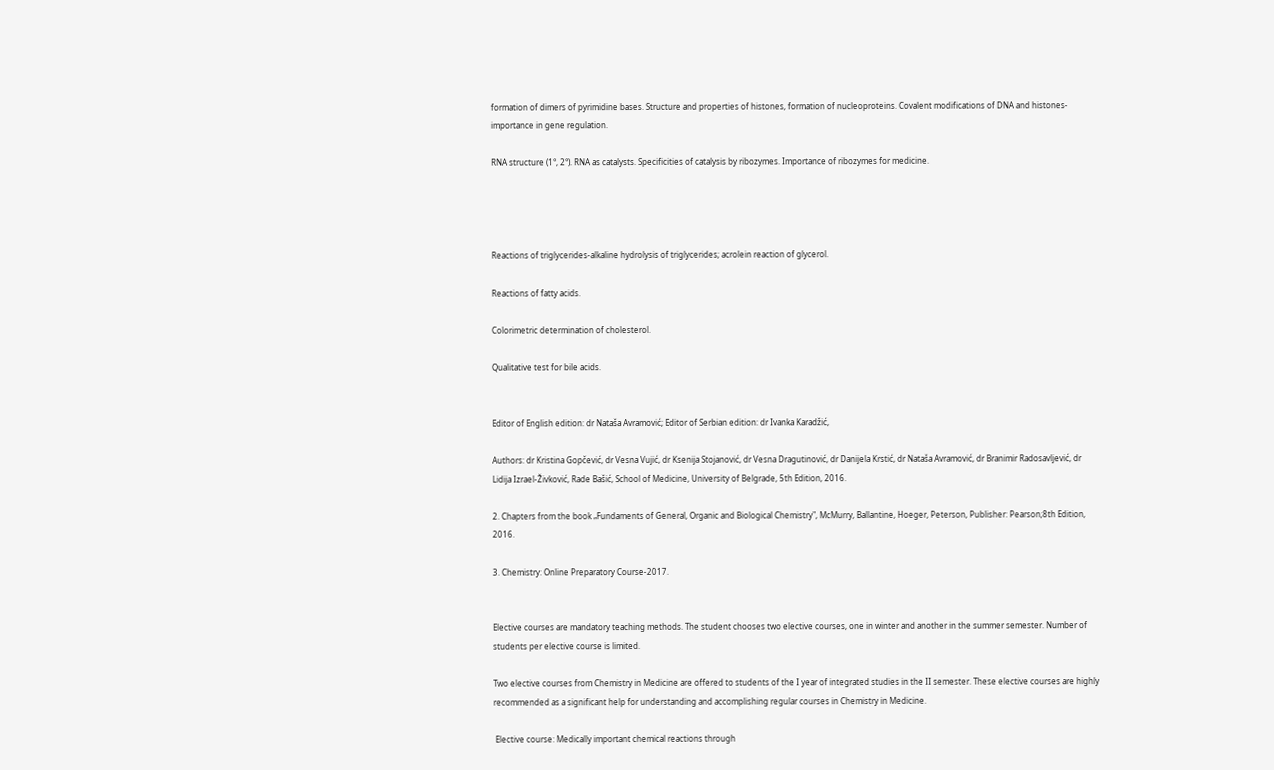formation of dimers of pyrimidine bases. Structure and properties of histones, formation of nucleoproteins. Covalent modifications of DNA and histones-importance in gene regulation.

RNA structure (1°, 2°). RNA as catalysts. Specificities of catalysis by ribozymes. Importance of ribozymes for medicine.




Reactions of triglycerides-alkaline hydrolysis of triglycerides; acrolein reaction of glycerol.

Reactions of fatty acids.

Colorimetric determination of cholesterol.

Qualitative test for bile acids.


Editor of English edition: dr Nataša Avramović; Editor of Serbian edition: dr Ivanka Karadžić,

Authors: dr Kristina Gopčević, dr Vesna Vujić, dr Ksenija Stojanović, dr Vesna Dragutinović, dr Danijela Krstić, dr Nataša Avramović, dr Branimir Radosavljević, dr Lidija Izrael-Živković, Rade Bašić, School of Medicine, University of Belgrade, 5th Edition, 2016.

2. Chapters from the book „Fundaments of General, Organic and Biological Chemistry", McMurry, Ballantine, Hoeger, Peterson, Publisher: Pearson;8th Edition, 2016.

3. Chemistry: Online Preparatory Course-2017.


Elective courses are mandatory teaching methods. The student chooses two elective courses, one in winter and another in the summer semester. Number of students per elective course is limited.

Two elective courses from Chemistry in Medicine are offered to students of the I year of integrated studies in the II semester. These elective courses are highly recommended as a significant help for understanding and accomplishing regular courses in Chemistry in Medicine.

 Elective course: Medically important chemical reactions through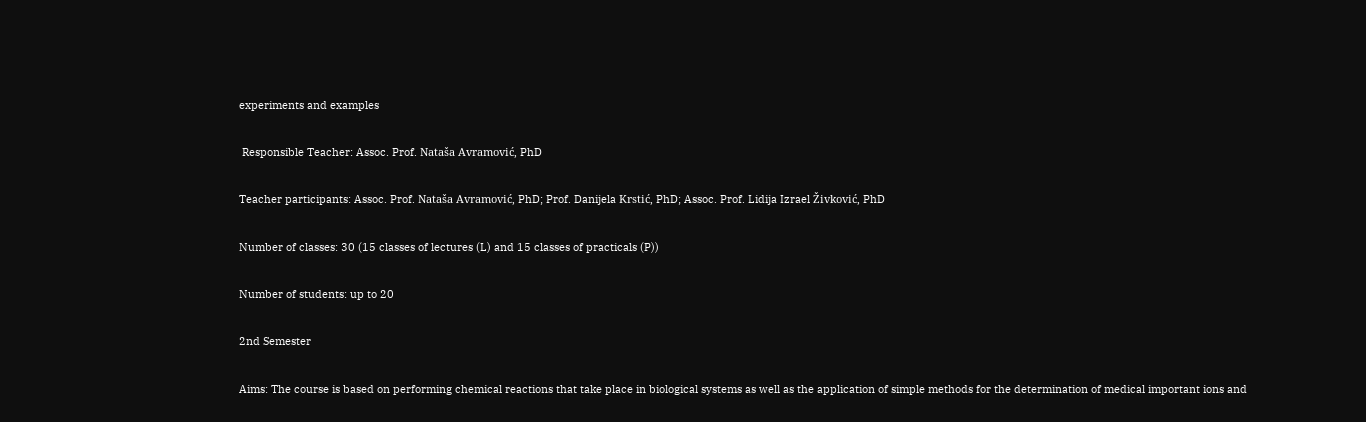experiments and examples

 Responsible Teacher: Assoc. Prof. Nataša Avramović, PhD

Teacher participants: Assoc. Prof. Nataša Avramović, PhD; Prof. Danijela Krstić, PhD; Assoc. Prof. Lidija Izrael Živković, PhD

Number of classes: 30 (15 classes of lectures (L) and 15 classes of practicals (P))

Number of students: up to 20

2nd Semester

Aims: The course is based on performing chemical reactions that take place in biological systems as well as the application of simple methods for the determination of medical important ions and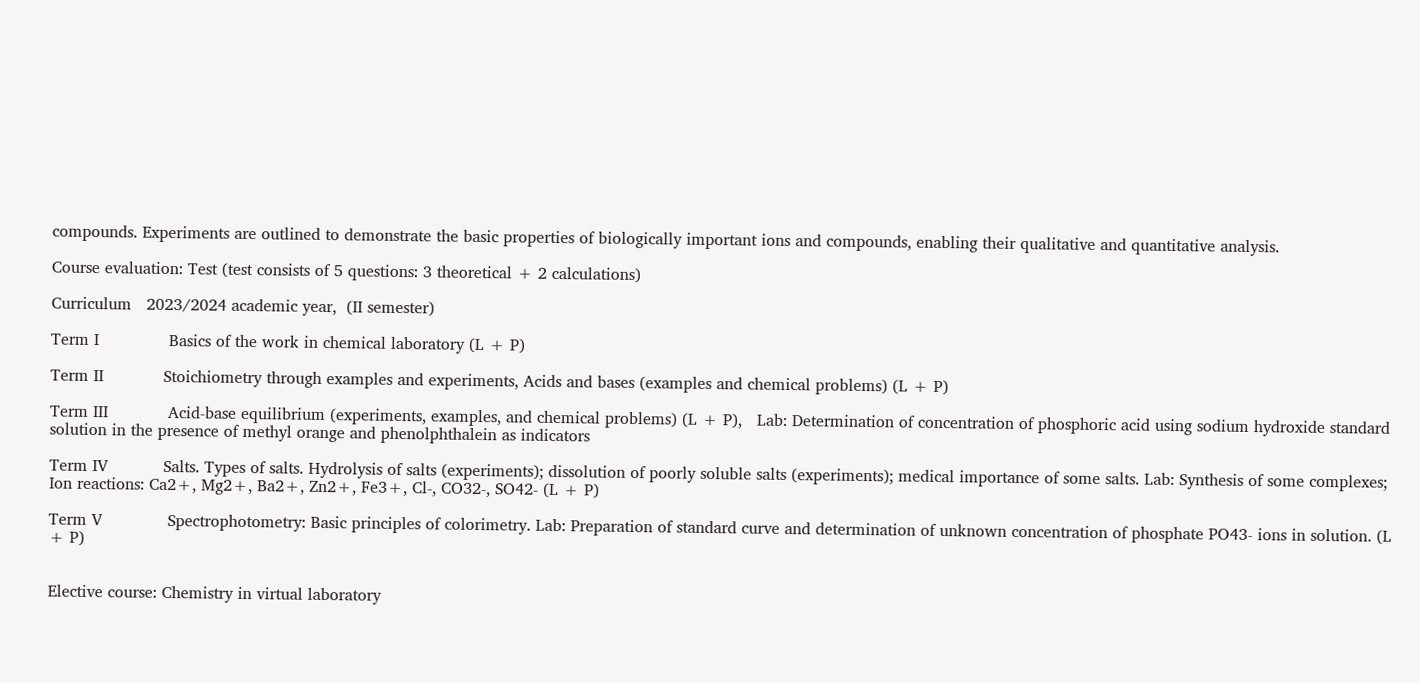compounds. Experiments are outlined to demonstrate the basic properties of biologically important ions and compounds, enabling their qualitative and quantitative analysis.

Course evaluation: Test (test consists of 5 questions: 3 theoretical + 2 calculations)

Curriculum   2023/2024 academic year,  (II semester)

Term I              Basics of the work in chemical laboratory (L + P)

Term II            Stoichiometry through examples and experiments, Acids and bases (examples and chemical problems) (L + P)

Term III            Acid-base equilibrium (experiments, examples, and chemical problems) (L + P),   Lab: Determination of concentration of phosphoric acid using sodium hydroxide standard solution in the presence of methyl orange and phenolphthalein as indicators

Term IV           Salts. Types of salts. Hydrolysis of salts (experiments); dissolution of poorly soluble salts (experiments); medical importance of some salts. Lab: Synthesis of some complexes; Ion reactions: Ca2+, Mg2+, Ba2+, Zn2+, Fe3+, Cl-, CO32-, SO42- (L + P)

Term V             Spectrophotometry: Basic principles of colorimetry. Lab: Preparation of standard curve and determination of unknown concentration of phosphate PO43- ions in solution. (L + P)


Elective course: Chemistry in virtual laboratory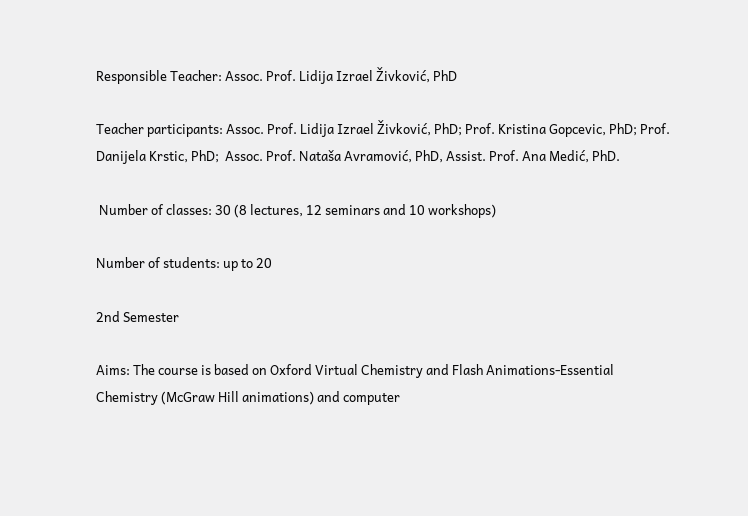Responsible Teacher: Assoc. Prof. Lidija Izrael Živković, PhD

Teacher participants: Assoc. Prof. Lidija Izrael Živković, PhD; Prof. Kristina Gopcevic, PhD; Prof.  Danijela Krstic, PhD;  Assoc. Prof. Nataša Avramović, PhD, Assist. Prof. Ana Medić, PhD.

 Number of classes: 30 (8 lectures, 12 seminars and 10 workshops)

Number of students: up to 20

2nd Semester

Aims: The course is based on Oxford Virtual Chemistry and Flash Animations-Essential Chemistry (McGraw Hill animations) and computer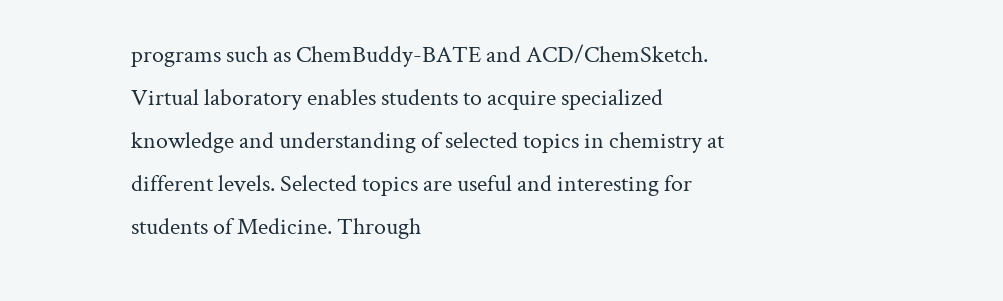programs such as ChemBuddy-BATE and ACD/ChemSketch. Virtual laboratory enables students to acquire specialized knowledge and understanding of selected topics in chemistry at different levels. Selected topics are useful and interesting for students of Medicine. Through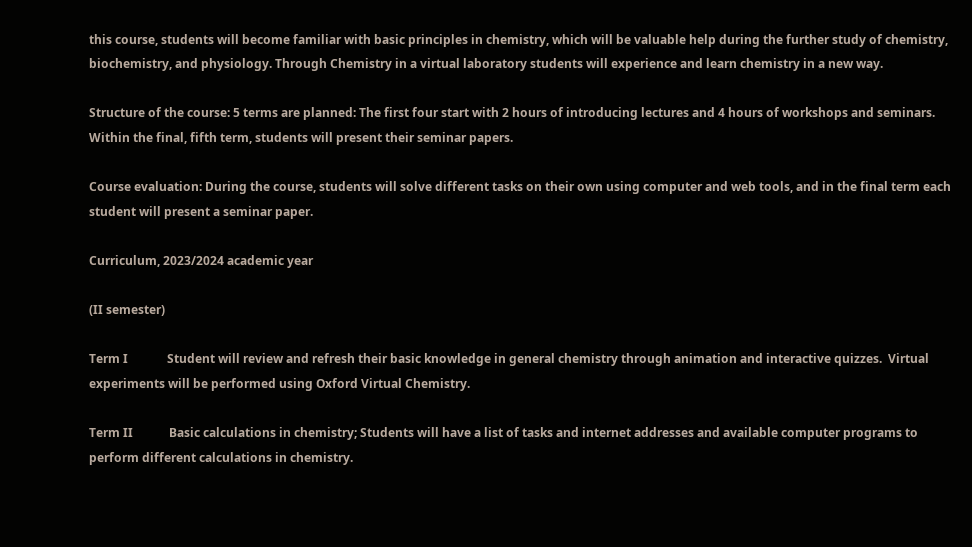this course, students will become familiar with basic principles in chemistry, which will be valuable help during the further study of chemistry, biochemistry, and physiology. Through Chemistry in a virtual laboratory students will experience and learn chemistry in a new way.

Structure of the course: 5 terms are planned: The first four start with 2 hours of introducing lectures and 4 hours of workshops and seminars.  Within the final, fifth term, students will present their seminar papers.

Course evaluation: During the course, students will solve different tasks on their own using computer and web tools, and in the final term each student will present a seminar paper.

Curriculum, 2023/2024 academic year

(II semester)

Term I             Student will review and refresh their basic knowledge in general chemistry through animation and interactive quizzes.  Virtual experiments will be performed using Oxford Virtual Chemistry.

Term II            Basic calculations in chemistry; Students will have a list of tasks and internet addresses and available computer programs to perform different calculations in chemistry.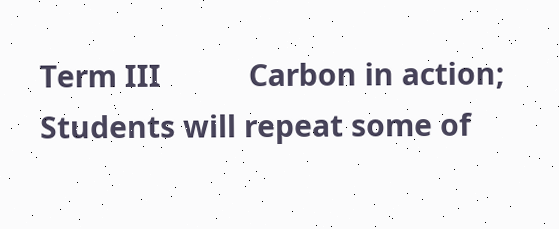Term III           Carbon in action; Students will repeat some of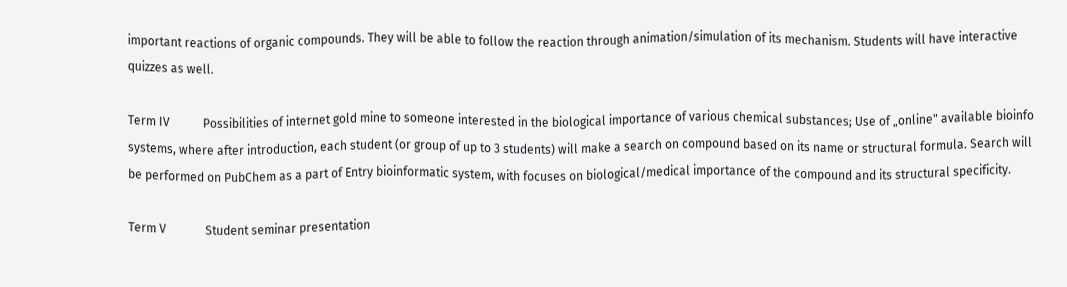important reactions of organic compounds. They will be able to follow the reaction through animation/simulation of its mechanism. Students will have interactive quizzes as well.

Term IV           Possibilities of internet gold mine to someone interested in the biological importance of various chemical substances; Use of „online" available bioinfo systems, where after introduction, each student (or group of up to 3 students) will make a search on compound based on its name or structural formula. Search will be performed on PubChem as a part of Entry bioinformatic system, with focuses on biological/medical importance of the compound and its structural specificity.

Term V             Student seminar presentation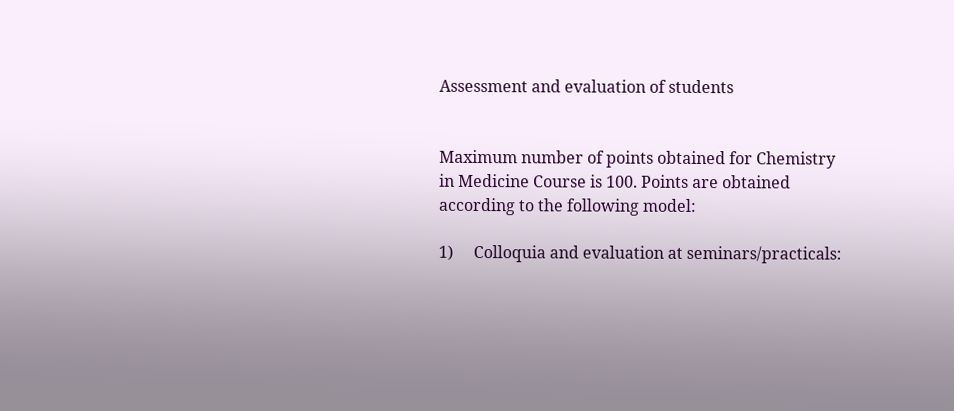Assessment and evaluation of students


Maximum number of points obtained for Chemistry in Medicine Course is 100. Points are obtained according to the following model:

1)     Colloquia and evaluation at seminars/practicals: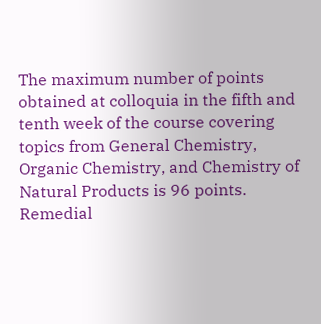The maximum number of points obtained at colloquia in the fifth and tenth week of the course covering topics from General Chemistry, Organic Chemistry, and Chemistry of Natural Products is 96 points. Remedial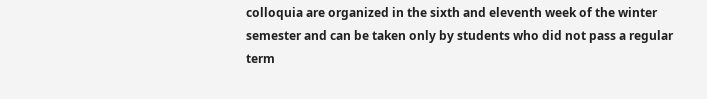colloquia are organized in the sixth and eleventh week of the winter semester and can be taken only by students who did not pass a regular term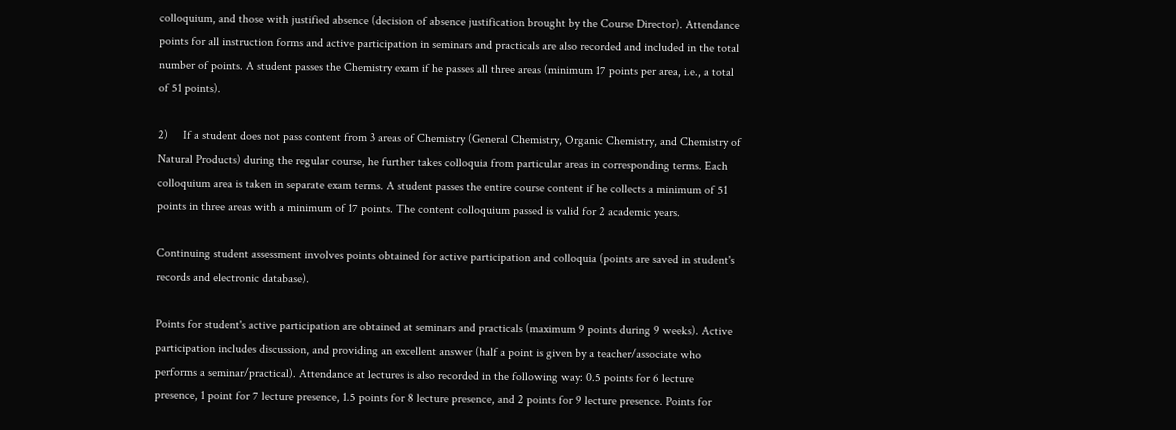colloquium, and those with justified absence (decision of absence justification brought by the Course Director). Attendance points for all instruction forms and active participation in seminars and practicals are also recorded and included in the total number of points. A student passes the Chemistry exam if he passes all three areas (minimum 17 points per area, i.e., a total of 51 points).

2)     If a student does not pass content from 3 areas of Chemistry (General Chemistry, Organic Chemistry, and Chemistry of Natural Products) during the regular course, he further takes colloquia from particular areas in corresponding terms. Each colloquium area is taken in separate exam terms. A student passes the entire course content if he collects a minimum of 51 points in three areas with a minimum of 17 points. The content colloquium passed is valid for 2 academic years.

Continuing student assessment involves points obtained for active participation and colloquia (points are saved in student's records and electronic database).

Points for student's active participation are obtained at seminars and practicals (maximum 9 points during 9 weeks). Active participation includes discussion, and providing an excellent answer (half a point is given by a teacher/associate who performs a seminar/practical). Attendance at lectures is also recorded in the following way: 0.5 points for 6 lecture presence, 1 point for 7 lecture presence, 1.5 points for 8 lecture presence, and 2 points for 9 lecture presence. Points for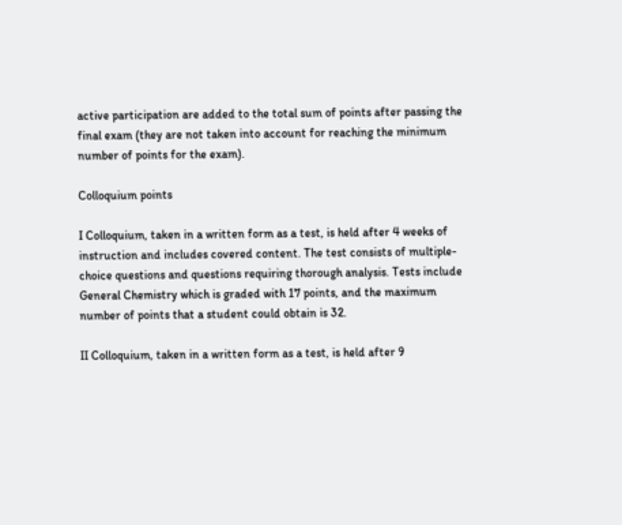active participation are added to the total sum of points after passing the final exam (they are not taken into account for reaching the minimum number of points for the exam).

Colloquium points

I Colloquium, taken in a written form as a test, is held after 4 weeks of instruction and includes covered content. The test consists of multiple-choice questions and questions requiring thorough analysis. Tests include General Chemistry which is graded with 17 points, and the maximum number of points that a student could obtain is 32.

II Colloquium, taken in a written form as a test, is held after 9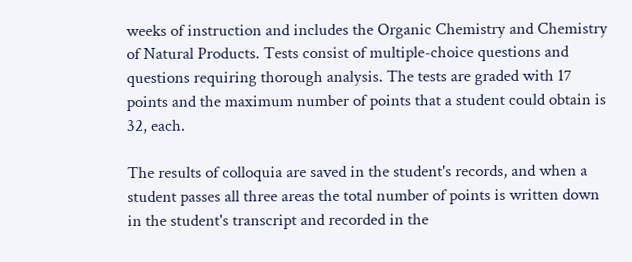weeks of instruction and includes the Organic Chemistry and Chemistry of Natural Products. Tests consist of multiple-choice questions and questions requiring thorough analysis. The tests are graded with 17 points and the maximum number of points that a student could obtain is 32, each.

The results of colloquia are saved in the student's records, and when a student passes all three areas the total number of points is written down in the student's transcript and recorded in the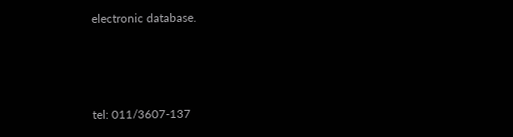electronic database.



tel: 011/3607-137